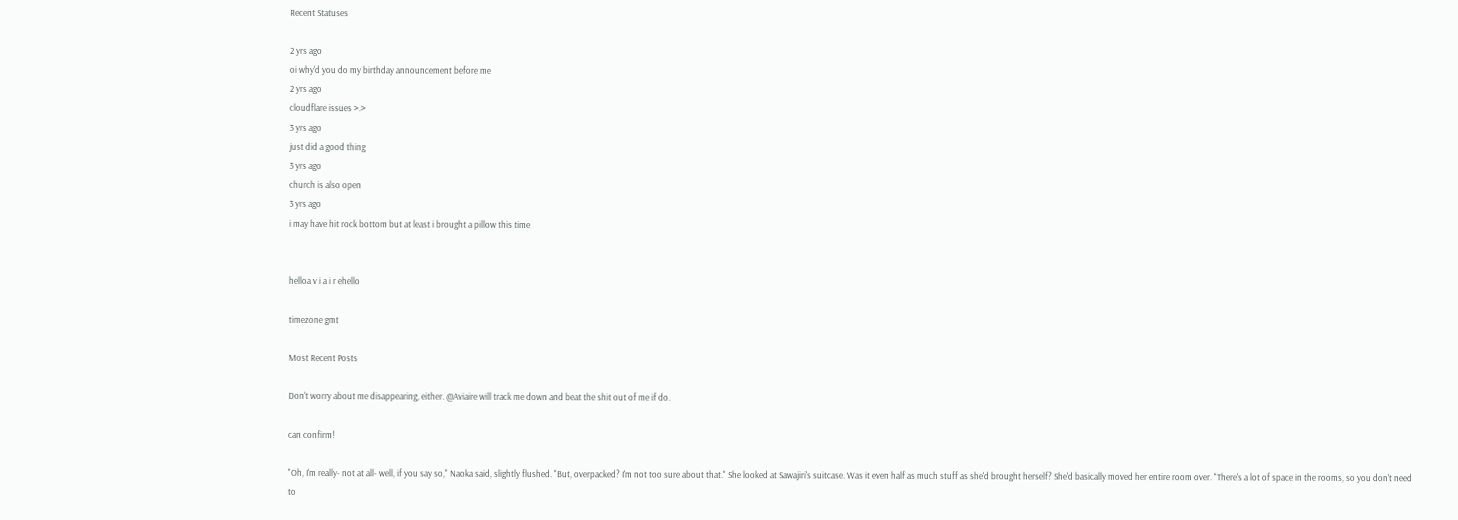Recent Statuses

2 yrs ago
oi why'd you do my birthday announcement before me
2 yrs ago
cloudflare issues >.>
3 yrs ago
just did a good thing
3 yrs ago
church is also open
3 yrs ago
i may have hit rock bottom but at least i brought a pillow this time


helloa v i a i r ehello

timezone gmt

Most Recent Posts

Don't worry about me disappearing, either. @Aviaire will track me down and beat the shit out of me if do.

can confirm!

"Oh, I'm really- not at all- well, if you say so," Naoka said, slightly flushed. "But, overpacked? I'm not too sure about that." She looked at Sawajiri's suitcase. Was it even half as much stuff as she'd brought herself? She'd basically moved her entire room over. "There's a lot of space in the rooms, so you don't need to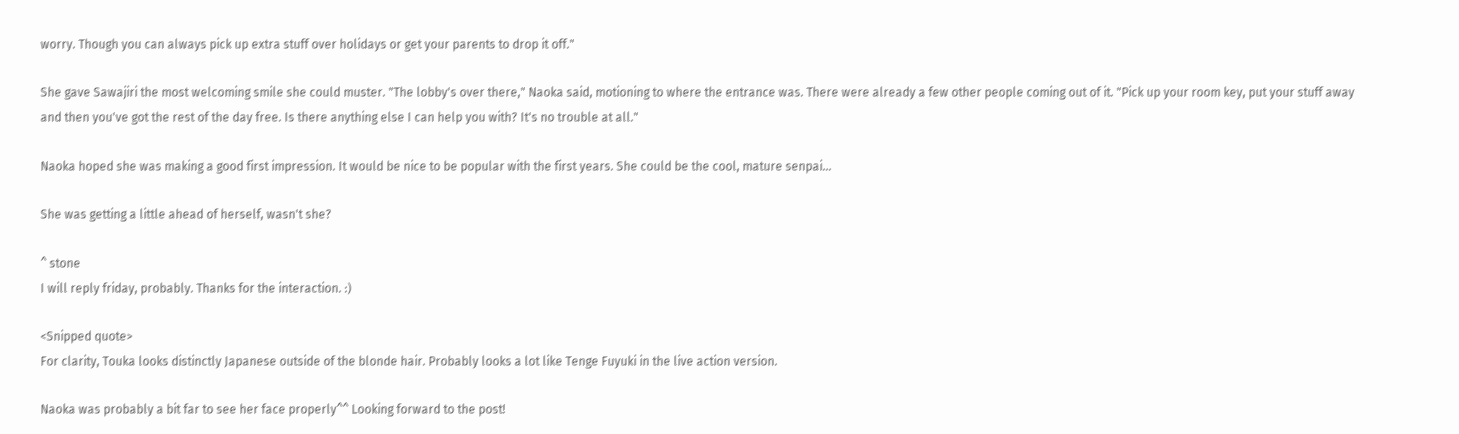worry. Though you can always pick up extra stuff over holidays or get your parents to drop it off."

She gave Sawajiri the most welcoming smile she could muster. "The lobby's over there," Naoka said, motioning to where the entrance was. There were already a few other people coming out of it. "Pick up your room key, put your stuff away and then you've got the rest of the day free. Is there anything else I can help you with? It's no trouble at all."

Naoka hoped she was making a good first impression. It would be nice to be popular with the first years. She could be the cool, mature senpai...

She was getting a little ahead of herself, wasn't she?

^ stone
I will reply friday, probably. Thanks for the interaction. :)

<Snipped quote>
For clarity, Touka looks distinctly Japanese outside of the blonde hair. Probably looks a lot like Tenge Fuyuki in the live action version.

Naoka was probably a bit far to see her face properly^^ Looking forward to the post!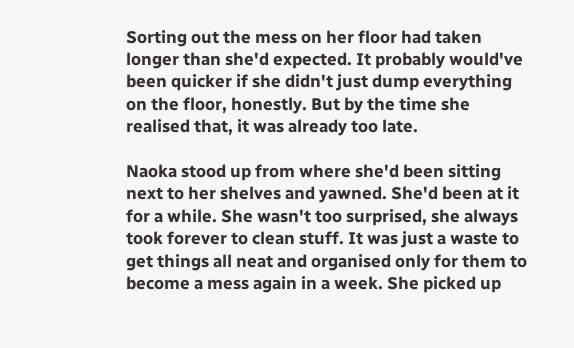Sorting out the mess on her floor had taken longer than she'd expected. It probably would've been quicker if she didn't just dump everything on the floor, honestly. But by the time she realised that, it was already too late.

Naoka stood up from where she'd been sitting next to her shelves and yawned. She'd been at it for a while. She wasn't too surprised, she always took forever to clean stuff. It was just a waste to get things all neat and organised only for them to become a mess again in a week. She picked up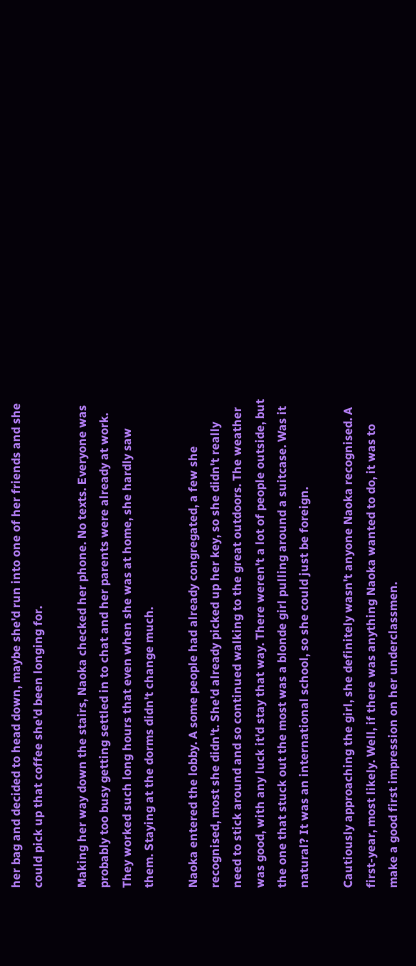her bag and decided to head down, maybe she'd run into one of her friends and she could pick up that coffee she'd been longing for.

Making her way down the stairs, Naoka checked her phone. No texts. Everyone was probably too busy getting settled in to chat and her parents were already at work. They worked such long hours that even when she was at home, she hardly saw them. Staying at the dorms didn't change much.

Naoka entered the lobby. A some people had already congregated, a few she recognised, most she didn't. She'd already picked up her key, so she didn't really need to stick around and so continued walking to the great outdoors. The weather was good, with any luck it'd stay that way. There weren't a lot of people outside, but the one that stuck out the most was a blonde girl pulling around a suitcase. Was it natural? It was an international school, so she could just be foreign.

Cautiously approaching the girl, she definitely wasn't anyone Naoka recognised. A first-year, most likely. Well, if there was anything Naoka wanted to do, it was to make a good first impression on her underclassmen.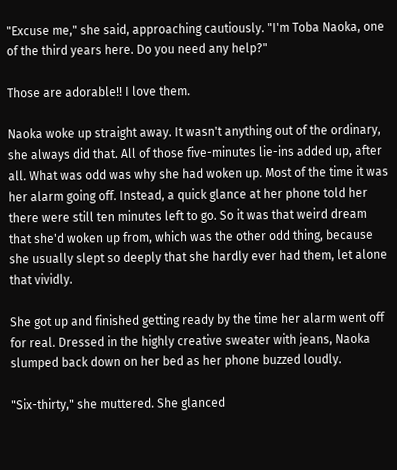"Excuse me," she said, approaching cautiously. "I'm Toba Naoka, one of the third years here. Do you need any help?"

Those are adorable!! I love them.

Naoka woke up straight away. It wasn't anything out of the ordinary, she always did that. All of those five-minutes lie-ins added up, after all. What was odd was why she had woken up. Most of the time it was her alarm going off. Instead, a quick glance at her phone told her there were still ten minutes left to go. So it was that weird dream that she'd woken up from, which was the other odd thing, because she usually slept so deeply that she hardly ever had them, let alone that vividly.

She got up and finished getting ready by the time her alarm went off for real. Dressed in the highly creative sweater with jeans, Naoka slumped back down on her bed as her phone buzzed loudly.

"Six-thirty," she muttered. She glanced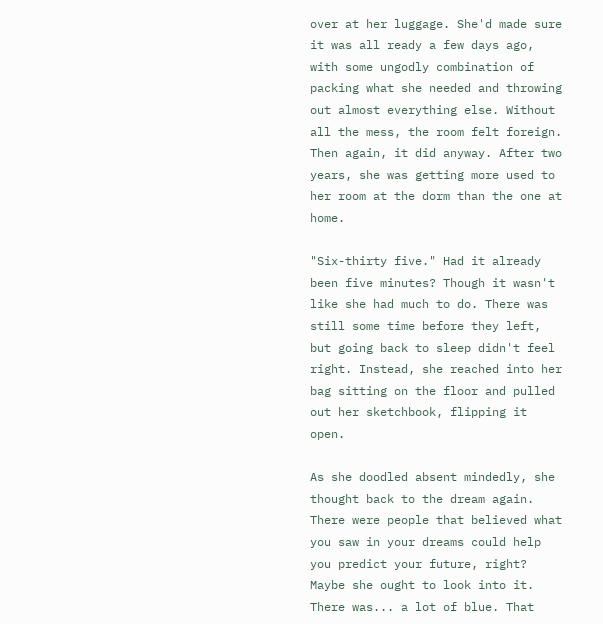over at her luggage. She'd made sure it was all ready a few days ago, with some ungodly combination of packing what she needed and throwing out almost everything else. Without all the mess, the room felt foreign. Then again, it did anyway. After two years, she was getting more used to her room at the dorm than the one at home.

"Six-thirty five." Had it already been five minutes? Though it wasn't like she had much to do. There was still some time before they left, but going back to sleep didn't feel right. Instead, she reached into her bag sitting on the floor and pulled out her sketchbook, flipping it open.

As she doodled absent mindedly, she thought back to the dream again. There were people that believed what you saw in your dreams could help you predict your future, right? Maybe she ought to look into it. There was... a lot of blue. That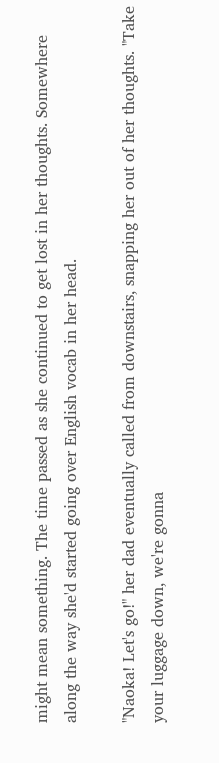might mean something. The time passed as she continued to get lost in her thoughts. Somewhere along the way she'd started going over English vocab in her head.

"Naoka! Let's go!" her dad eventually called from downstairs, snapping her out of her thoughts. "Take your luggage down, we're gonna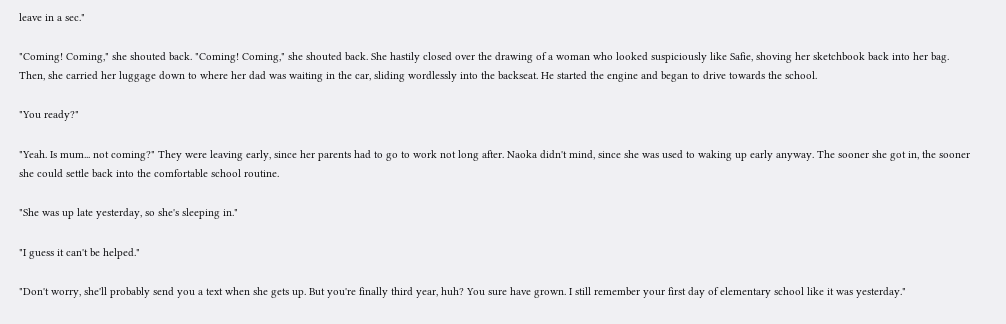leave in a sec."

"Coming! Coming," she shouted back. "Coming! Coming," she shouted back. She hastily closed over the drawing of a woman who looked suspiciously like Safie, shoving her sketchbook back into her bag. Then, she carried her luggage down to where her dad was waiting in the car, sliding wordlessly into the backseat. He started the engine and began to drive towards the school.

"You ready?"

"Yeah. Is mum... not coming?" They were leaving early, since her parents had to go to work not long after. Naoka didn't mind, since she was used to waking up early anyway. The sooner she got in, the sooner she could settle back into the comfortable school routine.

"She was up late yesterday, so she's sleeping in."

"I guess it can't be helped."

"Don't worry, she'll probably send you a text when she gets up. But you're finally third year, huh? You sure have grown. I still remember your first day of elementary school like it was yesterday."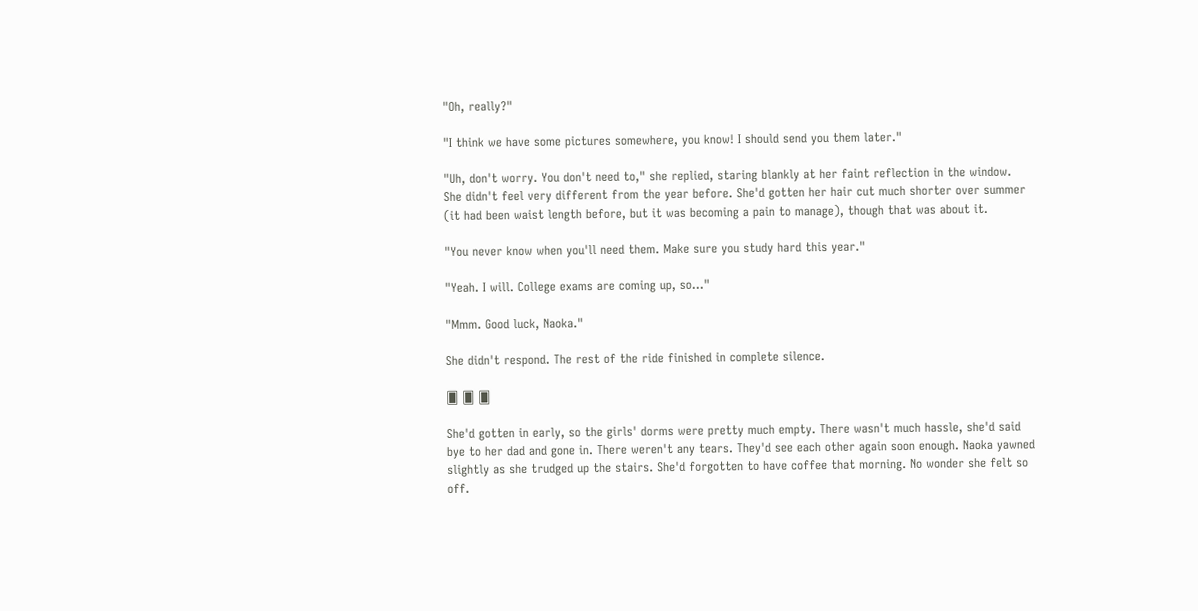"Oh, really?"

"I think we have some pictures somewhere, you know! I should send you them later."

"Uh, don't worry. You don't need to," she replied, staring blankly at her faint reflection in the window. She didn't feel very different from the year before. She'd gotten her hair cut much shorter over summer (it had been waist length before, but it was becoming a pain to manage), though that was about it.

"You never know when you'll need them. Make sure you study hard this year."

"Yeah. I will. College exams are coming up, so..."

"Mmm. Good luck, Naoka."

She didn't respond. The rest of the ride finished in complete silence.

🂠 🂠 🂠

She'd gotten in early, so the girls' dorms were pretty much empty. There wasn't much hassle, she'd said bye to her dad and gone in. There weren't any tears. They'd see each other again soon enough. Naoka yawned slightly as she trudged up the stairs. She'd forgotten to have coffee that morning. No wonder she felt so off.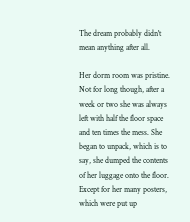The dream probably didn't mean anything after all.

Her dorm room was pristine. Not for long though, after a week or two she was always left with half the floor space and ten times the mess. She began to unpack, which is to say, she dumped the contents of her luggage onto the floor. Except for her many posters, which were put up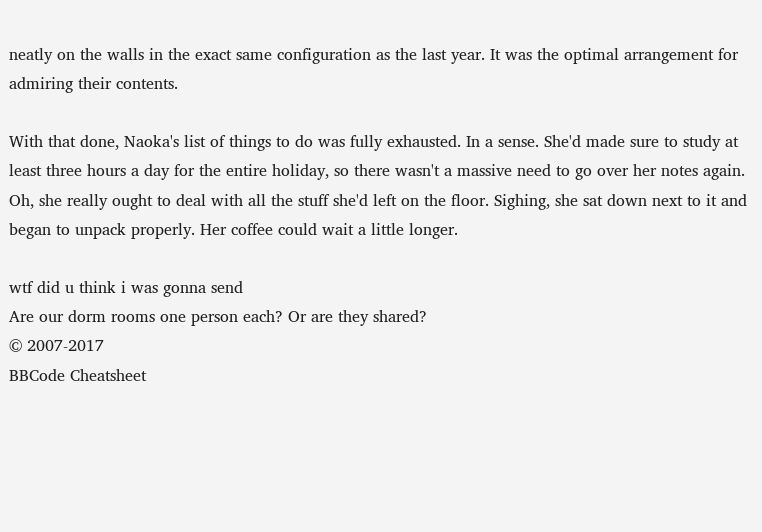neatly on the walls in the exact same configuration as the last year. It was the optimal arrangement for admiring their contents.

With that done, Naoka's list of things to do was fully exhausted. In a sense. She'd made sure to study at least three hours a day for the entire holiday, so there wasn't a massive need to go over her notes again. Oh, she really ought to deal with all the stuff she'd left on the floor. Sighing, she sat down next to it and began to unpack properly. Her coffee could wait a little longer.

wtf did u think i was gonna send
Are our dorm rooms one person each? Or are they shared?
© 2007-2017
BBCode Cheatsheet